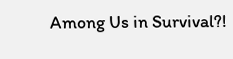Among Us in Survival?!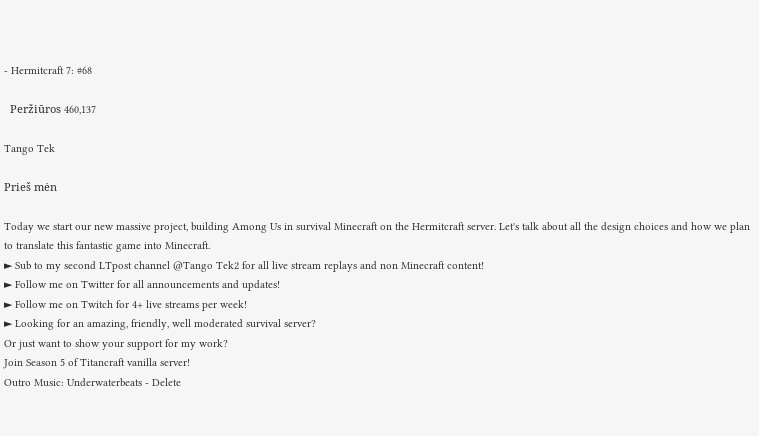- Hermitcraft 7: #68

  Peržiūros 460,137

Tango Tek

Prieš mėn

Today we start our new massive project, building Among Us in survival Minecraft on the Hermitcraft server. Let's talk about all the design choices and how we plan to translate this fantastic game into Minecraft.
► Sub to my second LTpost channel @Tango Tek2 for all live stream replays and non Minecraft content!
► Follow me on Twitter for all announcements and updates!
► Follow me on Twitch for 4+ live streams per week!
► Looking for an amazing, friendly, well moderated survival server?
Or just want to show your support for my work?
Join Season 5 of Titancraft vanilla server!
Outro Music: Underwaterbeats - Delete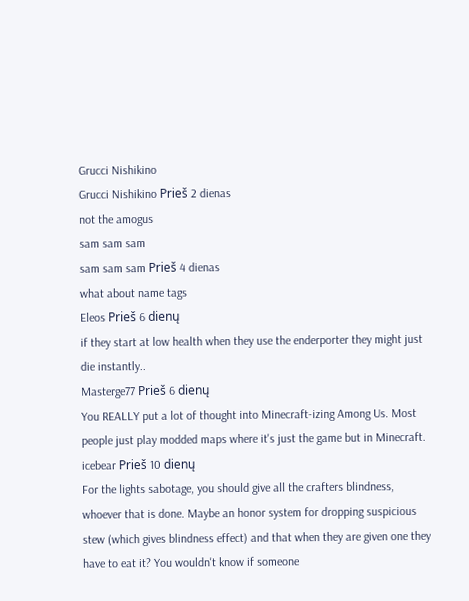Grucci Nishikino
Grucci Nishikino Prieš 2 dienas
not the amogus
sam sam sam
sam sam sam Prieš 4 dienas
what about name tags
Eleos Prieš 6 dienų
if they start at low health when they use the enderporter they might just die instantly..
Masterge77 Prieš 6 dienų
You REALLY put a lot of thought into Minecraft-izing Among Us. Most people just play modded maps where it's just the game but in Minecraft.
icebear Prieš 10 dienų
For the lights sabotage, you should give all the crafters blindness, whoever that is done. Maybe an honor system for dropping suspicious stew (which gives blindness effect) and that when they are given one they have to eat it? You wouldn't know if someone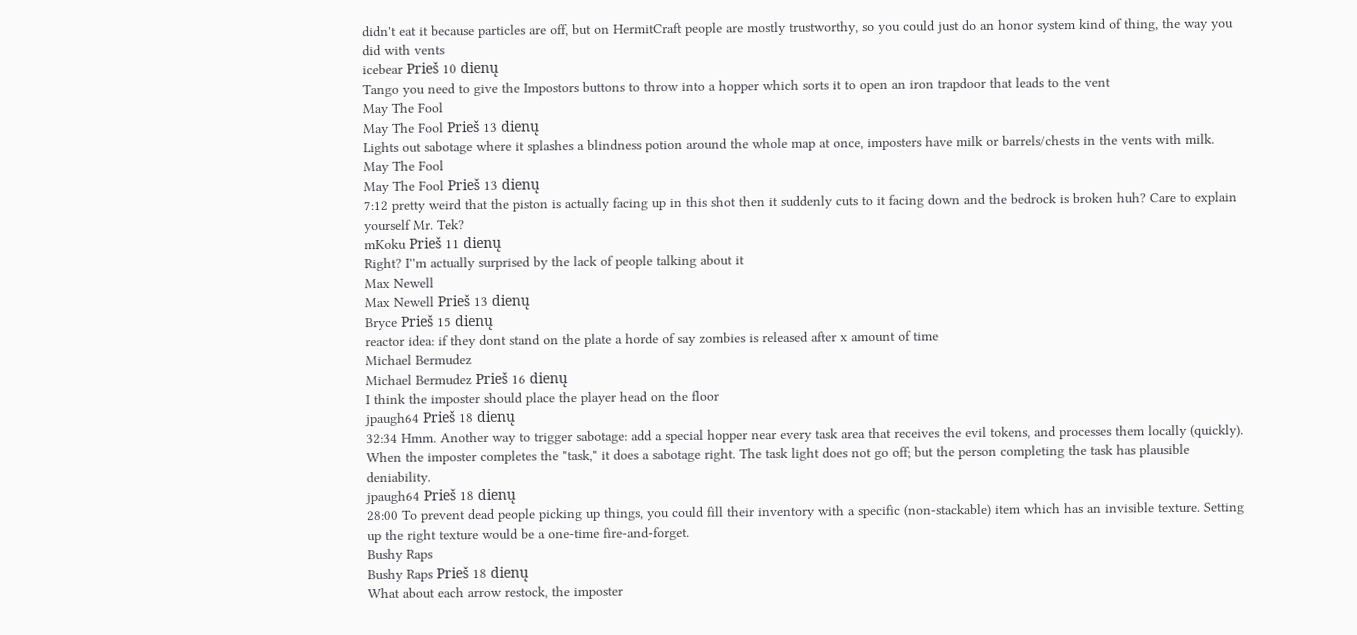didn't eat it because particles are off, but on HermitCraft people are mostly trustworthy, so you could just do an honor system kind of thing, the way you did with vents
icebear Prieš 10 dienų
Tango you need to give the Impostors buttons to throw into a hopper which sorts it to open an iron trapdoor that leads to the vent
May The Fool
May The Fool Prieš 13 dienų
Lights out sabotage where it splashes a blindness potion around the whole map at once, imposters have milk or barrels/chests in the vents with milk.
May The Fool
May The Fool Prieš 13 dienų
7:12 pretty weird that the piston is actually facing up in this shot then it suddenly cuts to it facing down and the bedrock is broken huh? Care to explain yourself Mr. Tek?
mKoku Prieš 11 dienų
Right? I''m actually surprised by the lack of people talking about it
Max Newell
Max Newell Prieš 13 dienų
Bryce Prieš 15 dienų
reactor idea: if they dont stand on the plate a horde of say zombies is released after x amount of time
Michael Bermudez
Michael Bermudez Prieš 16 dienų
I think the imposter should place the player head on the floor
jpaugh64 Prieš 18 dienų
32:34 Hmm. Another way to trigger sabotage: add a special hopper near every task area that receives the evil tokens, and processes them locally (quickly). When the imposter completes the "task," it does a sabotage right. The task light does not go off; but the person completing the task has plausible deniability.
jpaugh64 Prieš 18 dienų
28:00 To prevent dead people picking up things, you could fill their inventory with a specific (non-stackable) item which has an invisible texture. Setting up the right texture would be a one-time fire-and-forget.
Bushy Raps
Bushy Raps Prieš 18 dienų
What about each arrow restock, the imposter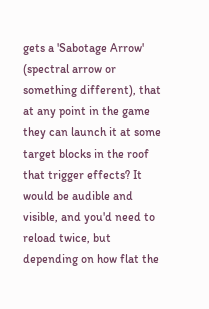gets a 'Sabotage Arrow' (spectral arrow or something different), that at any point in the game they can launch it at some target blocks in the roof that trigger effects? It would be audible and visible, and you'd need to reload twice, but depending on how flat the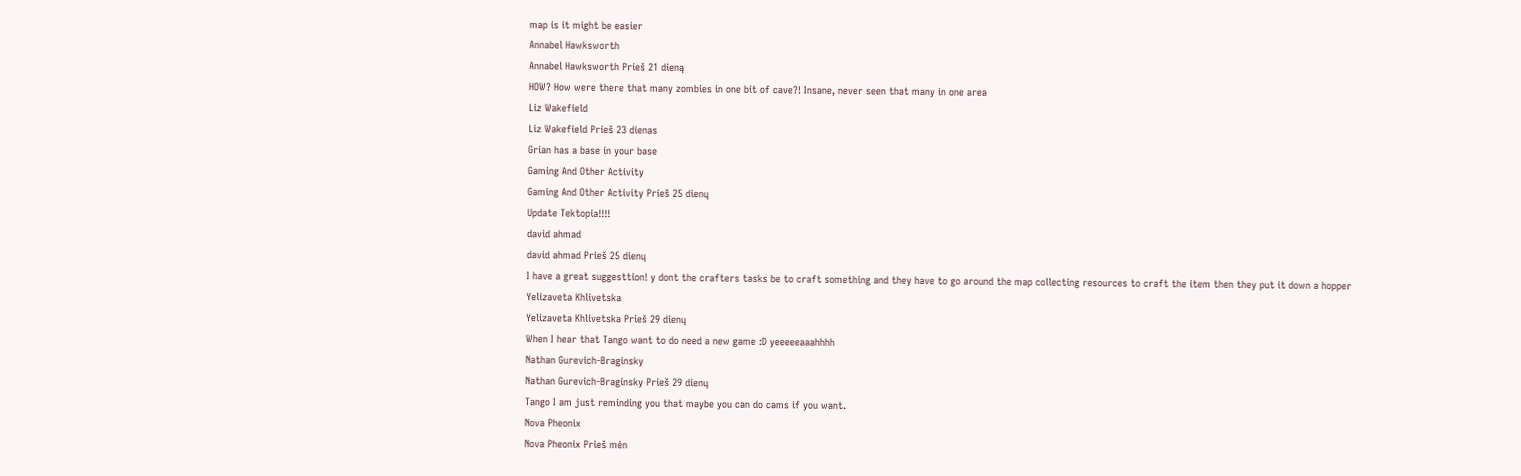map is it might be easier
Annabel Hawksworth
Annabel Hawksworth Prieš 21 dieną
HOW? How were there that many zombies in one bit of cave?! Insane, never seen that many in one area
Liz Wakefield
Liz Wakefield Prieš 23 dienas
Grian has a base in your base
Gaming And Other Activity
Gaming And Other Activity Prieš 25 dienų
Update Tektopia!!!!
david ahmad
david ahmad Prieš 25 dienų
I have a great suggesttion! y dont the crafters tasks be to craft something and they have to go around the map collecting resources to craft the item then they put it down a hopper
Yelizaveta Khlivetska
Yelizaveta Khlivetska Prieš 29 dienų
When I hear that Tango want to do need a new game :D yeeeeeaaahhhh
Nathan Gurevich-Braginsky
Nathan Gurevich-Braginsky Prieš 29 dienų
Tango I am just reminding you that maybe you can do cams if you want.
Nova Pheonix
Nova Pheonix Prieš mėn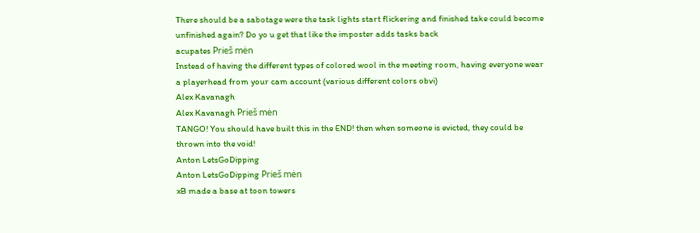There should be a sabotage were the task lights start flickering and finished take could become unfinished again? Do yo u get that like the imposter adds tasks back
acupates Prieš mėn
Instead of having the different types of colored wool in the meeting room, having everyone wear a playerhead from your cam account (various different colors obvi)
Alex Kavanagh
Alex Kavanagh Prieš mėn
TANGO! You should have built this in the END! then when someone is evicted, they could be thrown into the void!
Anton LetsGoDipping
Anton LetsGoDipping Prieš mėn
xB made a base at toon towers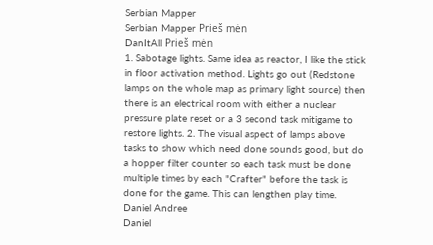Serbian Mapper
Serbian Mapper Prieš mėn
DanItAll Prieš mėn
1. Sabotage lights. Same idea as reactor, I like the stick in floor activation method. Lights go out (Redstone lamps on the whole map as primary light source) then there is an electrical room with either a nuclear pressure plate reset or a 3 second task mitigame to restore lights. 2. The visual aspect of lamps above tasks to show which need done sounds good, but do a hopper filter counter so each task must be done multiple times by each "Crafter" before the task is done for the game. This can lengthen play time.
Daniel Andree
Daniel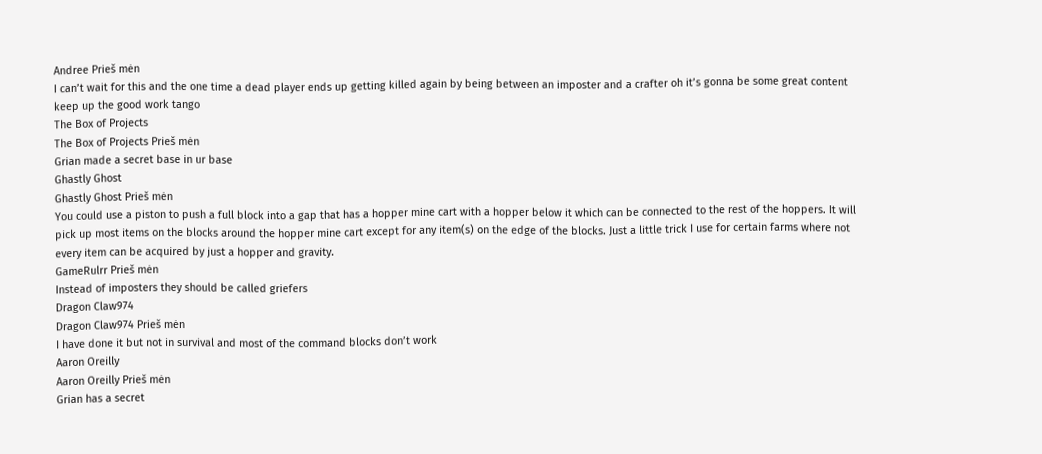Andree Prieš mėn
I can’t wait for this and the one time a dead player ends up getting killed again by being between an imposter and a crafter oh it’s gonna be some great content keep up the good work tango
The Box of Projects
The Box of Projects Prieš mėn
Grian made a secret base in ur base
Ghastly Ghost
Ghastly Ghost Prieš mėn
You could use a piston to push a full block into a gap that has a hopper mine cart with a hopper below it which can be connected to the rest of the hoppers. It will pick up most items on the blocks around the hopper mine cart except for any item(s) on the edge of the blocks. Just a little trick I use for certain farms where not every item can be acquired by just a hopper and gravity.
GameRulrr Prieš mėn
Instead of imposters they should be called griefers
Dragon Claw974
Dragon Claw974 Prieš mėn
I have done it but not in survival and most of the command blocks don’t work
Aaron Oreilly
Aaron Oreilly Prieš mėn
Grian has a secret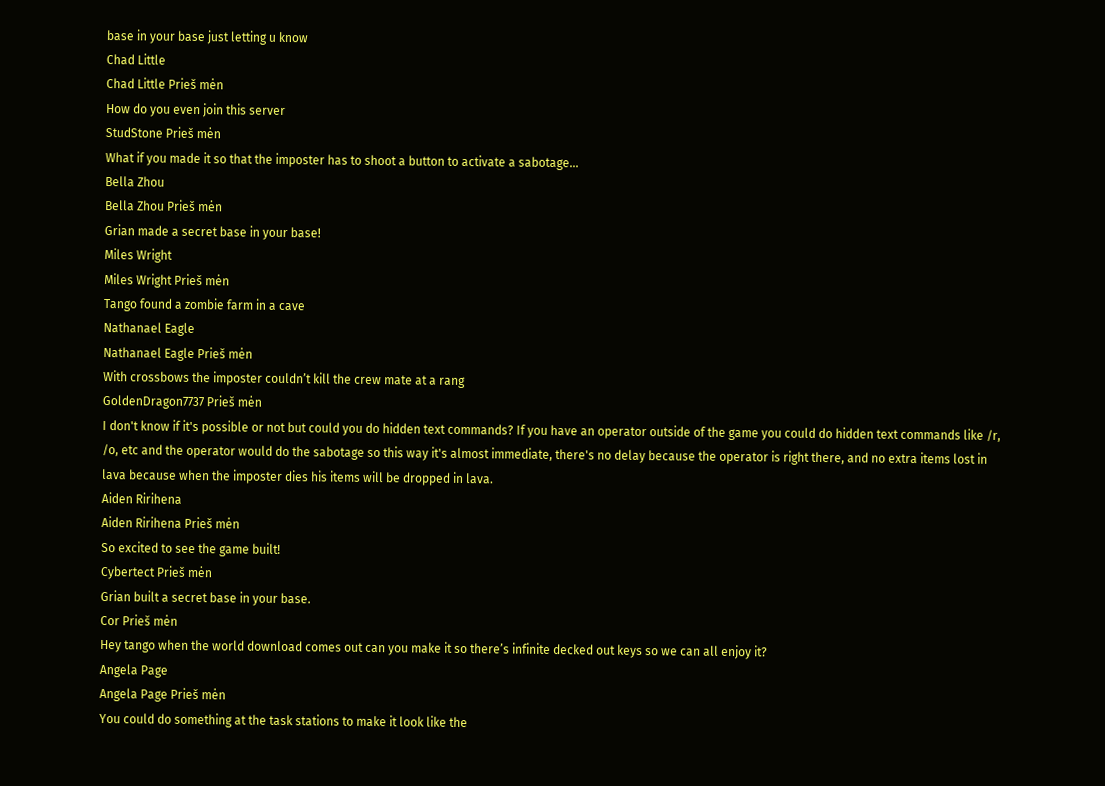base in your base just letting u know
Chad Little
Chad Little Prieš mėn
How do you even join this server
StudStone Prieš mėn
What if you made it so that the imposter has to shoot a button to activate a sabotage...
Bella Zhou
Bella Zhou Prieš mėn
Grian made a secret base in your base!
Miles Wright
Miles Wright Prieš mėn
Tango found a zombie farm in a cave
Nathanael Eagle
Nathanael Eagle Prieš mėn
With crossbows the imposter couldn’t kill the crew mate at a rang
GoldenDragon7737 Prieš mėn
I don't know if it's possible or not but could you do hidden text commands? If you have an operator outside of the game you could do hidden text commands like /r, /o, etc and the operator would do the sabotage so this way it's almost immediate, there's no delay because the operator is right there, and no extra items lost in lava because when the imposter dies his items will be dropped in lava.
Aiden Ririhena
Aiden Ririhena Prieš mėn
So excited to see the game built!
Cybertect Prieš mėn
Grian built a secret base in your base.
Cor Prieš mėn
Hey tango when the world download comes out can you make it so there’s infinite decked out keys so we can all enjoy it?
Angela Page
Angela Page Prieš mėn
You could do something at the task stations to make it look like the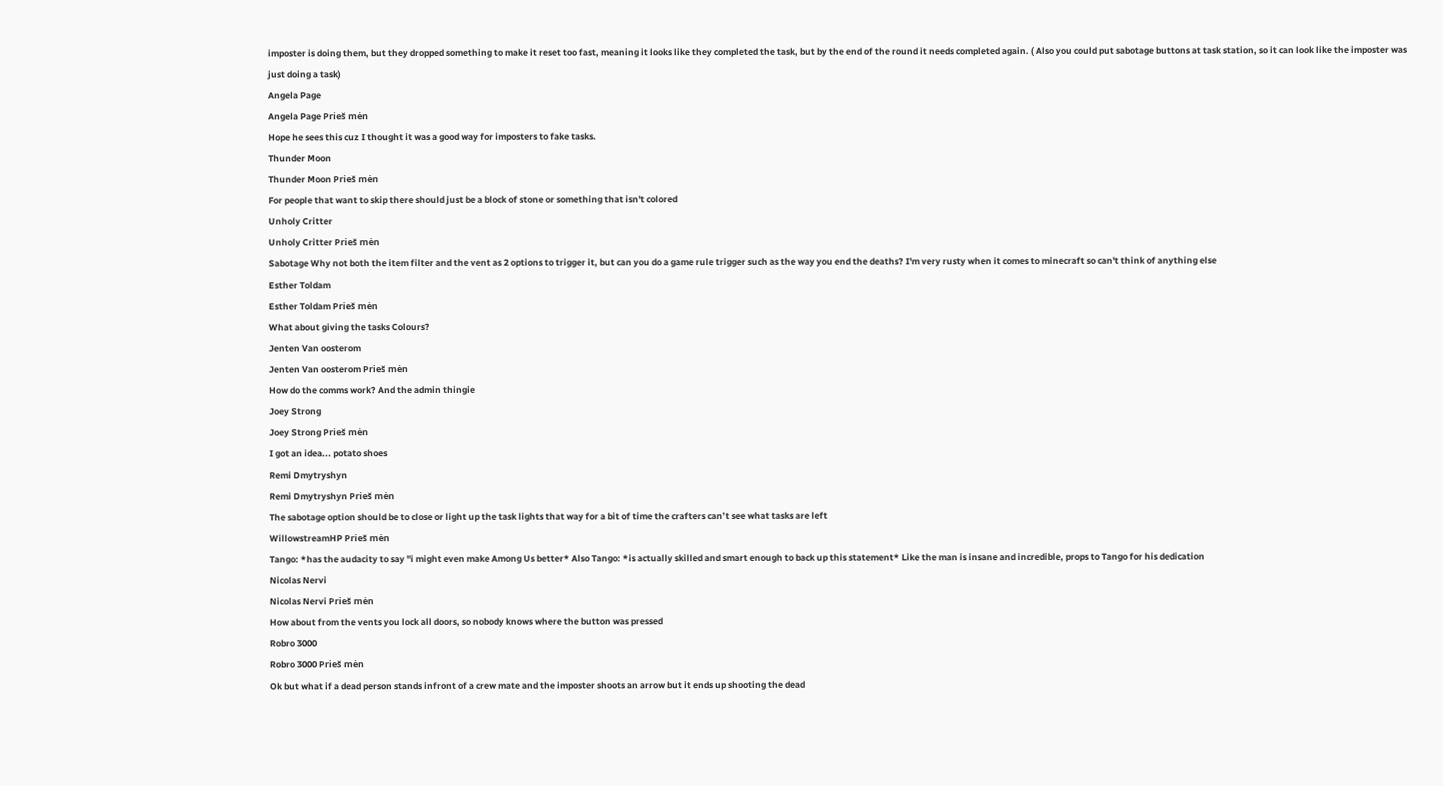imposter is doing them, but they dropped something to make it reset too fast, meaning it looks like they completed the task, but by the end of the round it needs completed again. ( Also you could put sabotage buttons at task station, so it can look like the imposter was just doing a task)
Angela Page
Angela Page Prieš mėn
Hope he sees this cuz I thought it was a good way for imposters to fake tasks.
Thunder Moon
Thunder Moon Prieš mėn
For people that want to skip there should just be a block of stone or something that isn't colored
Unholy Critter
Unholy Critter Prieš mėn
Sabotage Why not both the item filter and the vent as 2 options to trigger it, but can you do a game rule trigger such as the way you end the deaths? I'm very rusty when it comes to minecraft so can't think of anything else
Esther Toldam
Esther Toldam Prieš mėn
What about giving the tasks Colours?
Jenten Van oosterom
Jenten Van oosterom Prieš mėn
How do the comms work? And the admin thingie
Joey Strong
Joey Strong Prieš mėn
I got an idea... potato shoes
Remi Dmytryshyn
Remi Dmytryshyn Prieš mėn
The sabotage option should be to close or light up the task lights that way for a bit of time the crafters can’t see what tasks are left
WillowstreamHP Prieš mėn
Tango: *has the audacity to say "i might even make Among Us better* Also Tango: *is actually skilled and smart enough to back up this statement* Like the man is insane and incredible, props to Tango for his dedication
Nicolas Nervi
Nicolas Nervi Prieš mėn
How about from the vents you lock all doors, so nobody knows where the button was pressed
Robro 3000
Robro 3000 Prieš mėn
Ok but what if a dead person stands infront of a crew mate and the imposter shoots an arrow but it ends up shooting the dead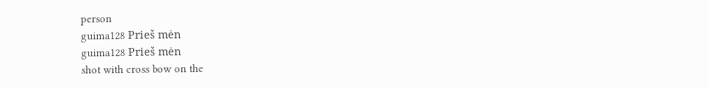person
guima128 Prieš mėn
guima128 Prieš mėn
shot with cross bow on the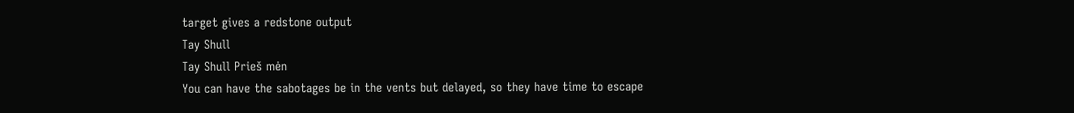target gives a redstone output
Tay Shull
Tay Shull Prieš mėn
You can have the sabotages be in the vents but delayed, so they have time to escape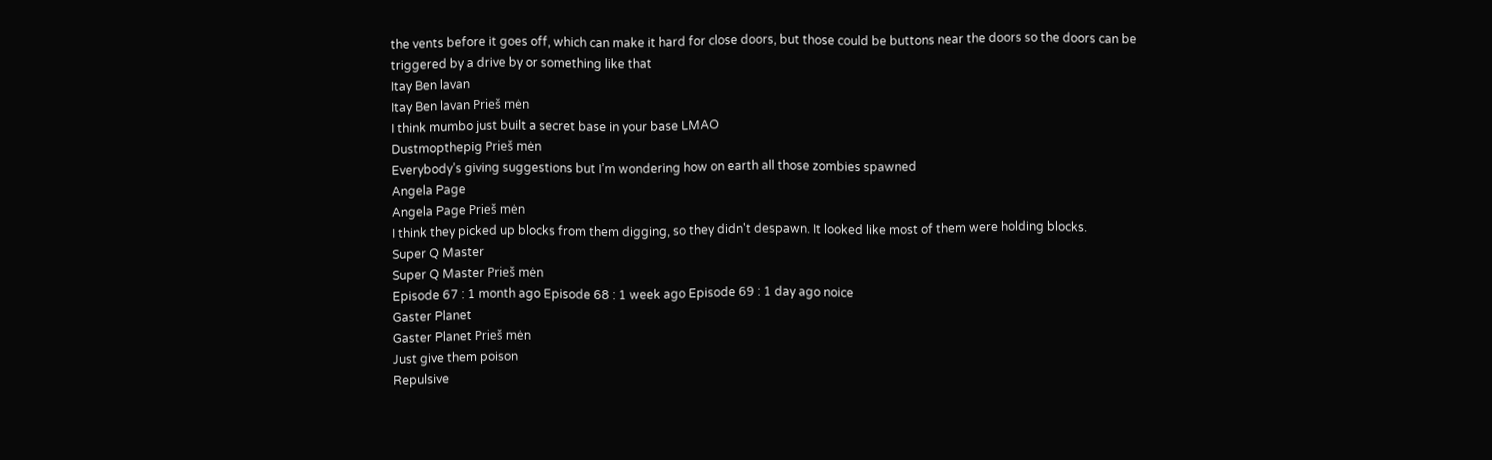the vents before it goes off, which can make it hard for close doors, but those could be buttons near the doors so the doors can be triggered by a drive by or something like that
Itay Ben lavan
Itay Ben lavan Prieš mėn
I think mumbo just built a secret base in your base LMAO
Dustmopthepig Prieš mėn
Everybody’s giving suggestions but I’m wondering how on earth all those zombies spawned
Angela Page
Angela Page Prieš mėn
I think they picked up blocks from them digging, so they didn't despawn. It looked like most of them were holding blocks.
Super Q Master
Super Q Master Prieš mėn
Episode 67 : 1 month ago Episode 68 : 1 week ago Episode 69 : 1 day ago noice
Gaster Planet
Gaster Planet Prieš mėn
Just give them poison
Repulsive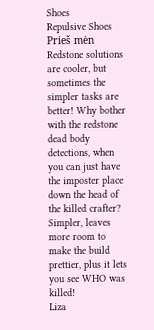Shoes
Repulsive Shoes Prieš mėn
Redstone solutions are cooler, but sometimes the simpler tasks are better! Why bother with the redstone dead body detections, when you can just have the imposter place down the head of the killed crafter? Simpler, leaves more room to make the build prettier, plus it lets you see WHO was killed!
Liza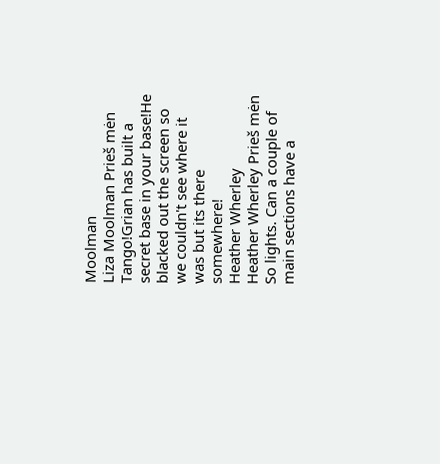Moolman
Liza Moolman Prieš mėn
Tango!Grian has built a secret base in your base!He blacked out the screen so we couldn't see where it was but its there somewhere!
Heather Wherley
Heather Wherley Prieš mėn
So lights. Can a couple of main sections have a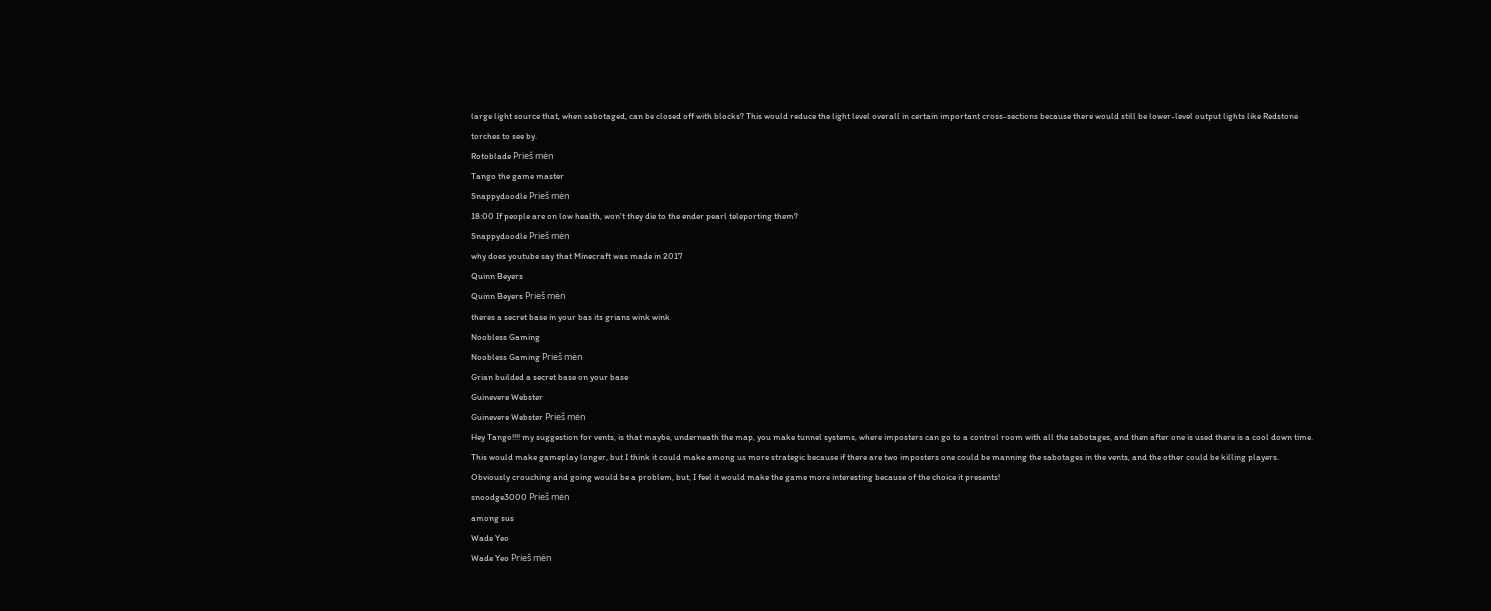large light source that, when sabotaged, can be closed off with blocks? This would reduce the light level overall in certain important cross-sections because there would still be lower-level output lights like Redstone torches to see by.
Rotoblade Prieš mėn
Tango the game master
Snappydoodle Prieš mėn
18:00 If people are on low health, won't they die to the ender pearl teleporting them?
Snappydoodle Prieš mėn
why does youtube say that Minecraft was made in 2017
Quinn Beyers
Quinn Beyers Prieš mėn
theres a secret base in your bas its grians wink wink
Noobless Gaming
Noobless Gaming Prieš mėn
Grian builded a secret base on your base
Guinevere Webster
Guinevere Webster Prieš mėn
Hey Tango!!!! my suggestion for vents, is that maybe, underneath the map, you make tunnel systems, where imposters can go to a control room with all the sabotages, and then after one is used there is a cool down time. This would make gameplay longer, but I think it could make among us more strategic because if there are two imposters one could be manning the sabotages in the vents, and the other could be killing players. Obviously crouching and going would be a problem, but, I feel it would make the game more interesting because of the choice it presents!
snoodge3000 Prieš mėn
among sus
Wade Yeo
Wade Yeo Prieš mėn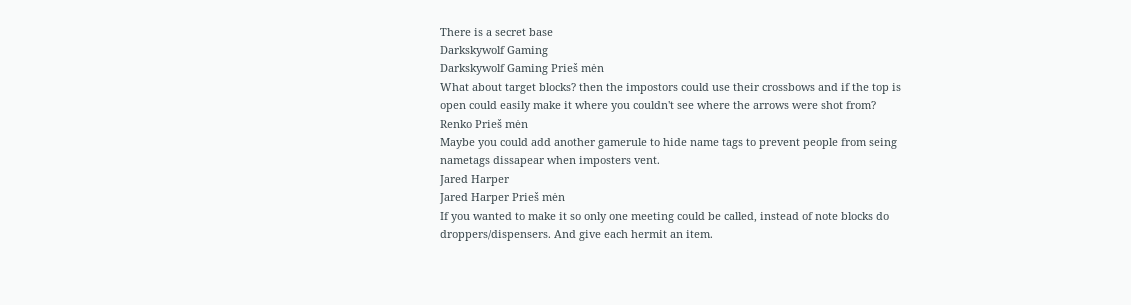There is a secret base
Darkskywolf Gaming
Darkskywolf Gaming Prieš mėn
What about target blocks? then the impostors could use their crossbows and if the top is open could easily make it where you couldn't see where the arrows were shot from?
Renko Prieš mėn
Maybe you could add another gamerule to hide name tags to prevent people from seing nametags dissapear when imposters vent.
Jared Harper
Jared Harper Prieš mėn
If you wanted to make it so only one meeting could be called, instead of note blocks do droppers/dispensers. And give each hermit an item.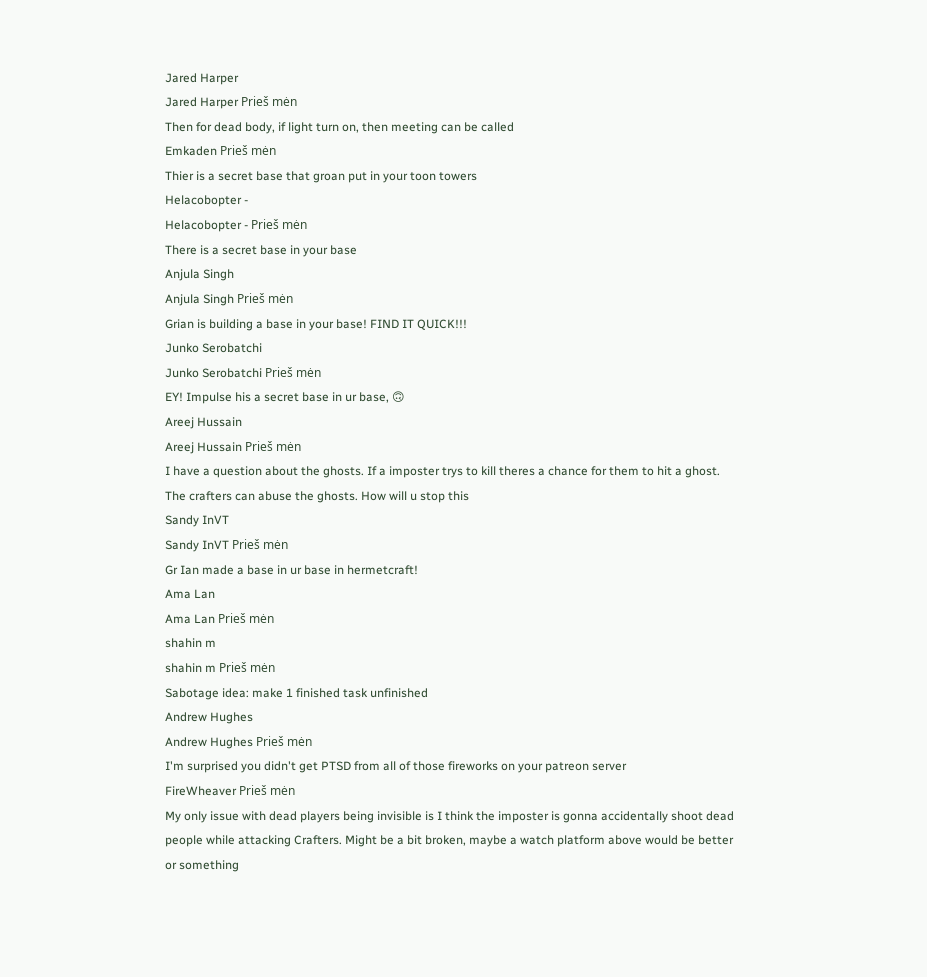Jared Harper
Jared Harper Prieš mėn
Then for dead body, if light turn on, then meeting can be called
Emkaden Prieš mėn
Thier is a secret base that groan put in your toon towers
Helacobopter -
Helacobopter - Prieš mėn
There is a secret base in your base
Anjula Singh
Anjula Singh Prieš mėn
Grian is building a base in your base! FIND IT QUICK!!!
Junko Serobatchi
Junko Serobatchi Prieš mėn
EY! Impulse his a secret base in ur base, 🙃
Areej Hussain
Areej Hussain Prieš mėn
I have a question about the ghosts. If a imposter trys to kill theres a chance for them to hit a ghost. The crafters can abuse the ghosts. How will u stop this
Sandy InVT
Sandy InVT Prieš mėn
Gr Ian made a base in ur base in hermetcraft!
Ama Lan
Ama Lan Prieš mėn
shahin m
shahin m Prieš mėn
Sabotage idea: make 1 finished task unfinished
Andrew Hughes
Andrew Hughes Prieš mėn
I'm surprised you didn't get PTSD from all of those fireworks on your patreon server
FireWheaver Prieš mėn
My only issue with dead players being invisible is I think the imposter is gonna accidentally shoot dead people while attacking Crafters. Might be a bit broken, maybe a watch platform above would be better or something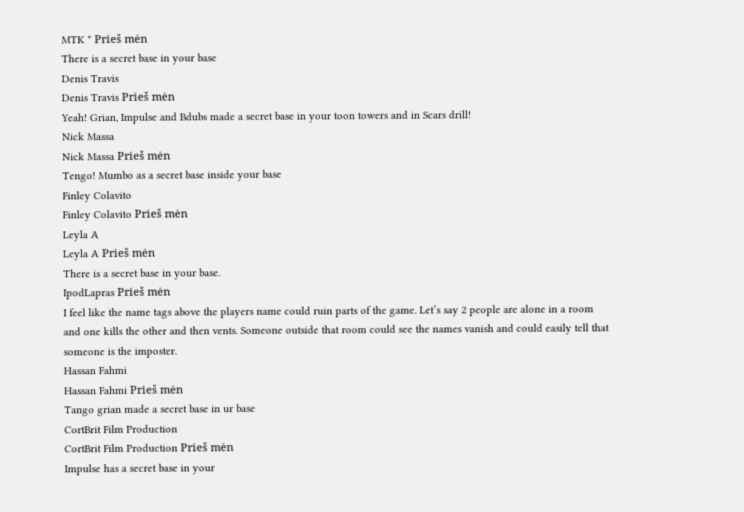MTK * Prieš mėn
There is a secret base in your base
Denis Travis
Denis Travis Prieš mėn
Yeah! Grian, Impulse and Bdubs made a secret base in your toon towers and in Scars drill!
Nick Massa
Nick Massa Prieš mėn
Tengo! Mumbo as a secret base inside your base
Finley Colavito
Finley Colavito Prieš mėn
Leyla A
Leyla A Prieš mėn
There is a secret base in your base.
IpodLapras Prieš mėn
I feel like the name tags above the players name could ruin parts of the game. Let’s say 2 people are alone in a room and one kills the other and then vents. Someone outside that room could see the names vanish and could easily tell that someone is the imposter.
Hassan Fahmi
Hassan Fahmi Prieš mėn
Tango grian made a secret base in ur base
CortBrit Film Production
CortBrit Film Production Prieš mėn
Impulse has a secret base in your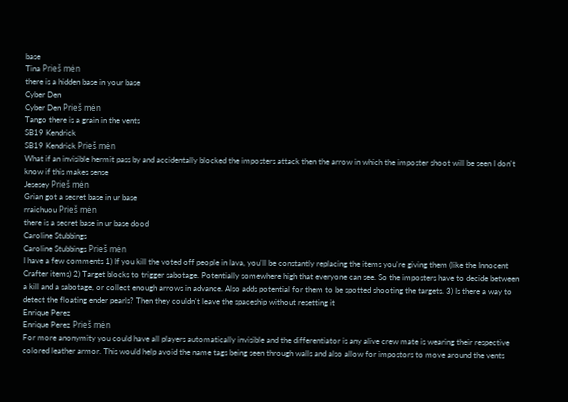base
Tina Prieš mėn
there is a hidden base in your base
Cyber Den
Cyber Den Prieš mėn
Tango there is a grain in the vents
SB19 Kendrick
SB19 Kendrick Prieš mėn
What if an invisible hermit pass by and accidentally blocked the imposters attack then the arrow in which the imposter shoot will be seen I don't know if this makes sense
Jesesey Prieš mėn
Grian got a secret base in ur base
rraichuou Prieš mėn
there is a secret base in ur base dood
Caroline Stubbings
Caroline Stubbings Prieš mėn
I have a few comments 1) If you kill the voted off people in lava, you'll be constantly replacing the items you're giving them (like the Innocent Crafter items) 2) Target blocks to trigger sabotage. Potentially somewhere high that everyone can see. So the imposters have to decide between a kill and a sabotage, or collect enough arrows in advance. Also adds potential for them to be spotted shooting the targets. 3) Is there a way to detect the floating ender pearls? Then they couldn't leave the spaceship without resetting it
Enrique Perez
Enrique Perez Prieš mėn
For more anonymity you could have all players automatically invisible and the differentiator is any alive crew mate is wearing their respective colored leather armor. This would help avoid the name tags being seen through walls and also allow for impostors to move around the vents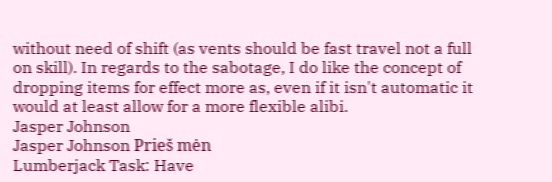without need of shift (as vents should be fast travel not a full on skill). In regards to the sabotage, I do like the concept of dropping items for effect more as, even if it isn't automatic it would at least allow for a more flexible alibi.
Jasper Johnson
Jasper Johnson Prieš mėn
Lumberjack Task: Have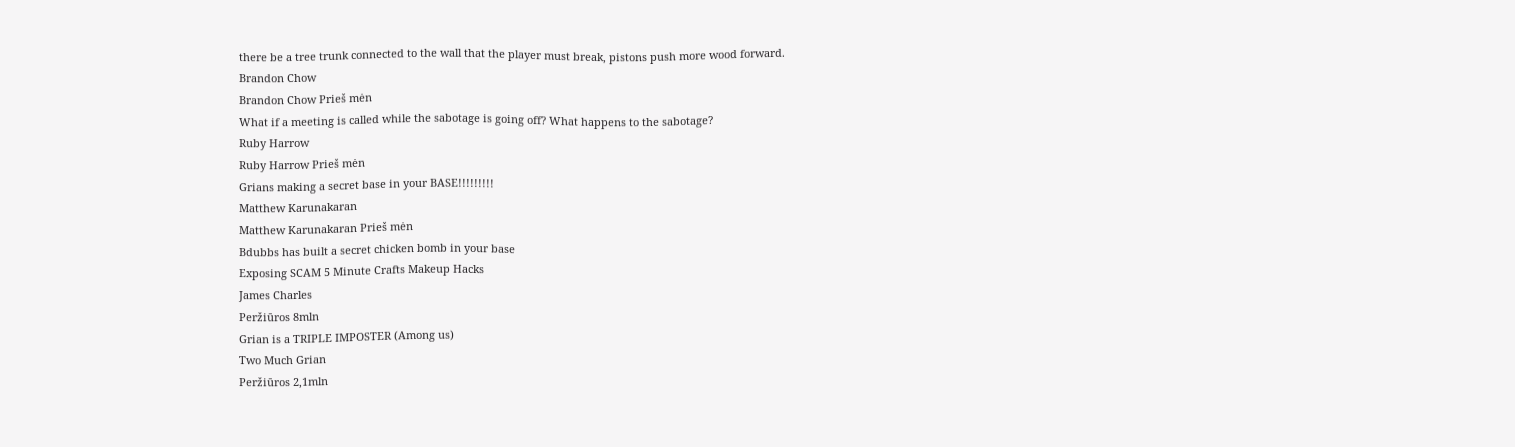there be a tree trunk connected to the wall that the player must break, pistons push more wood forward.
Brandon Chow
Brandon Chow Prieš mėn
What if a meeting is called while the sabotage is going off? What happens to the sabotage?
Ruby Harrow
Ruby Harrow Prieš mėn
Grians making a secret base in your BASE!!!!!!!!!
Matthew Karunakaran
Matthew Karunakaran Prieš mėn
Bdubbs has built a secret chicken bomb in your base
Exposing SCAM 5 Minute Crafts Makeup Hacks
James Charles
Peržiūros 8mln
Grian is a TRIPLE IMPOSTER (Among us)
Two Much Grian
Peržiūros 2,1mln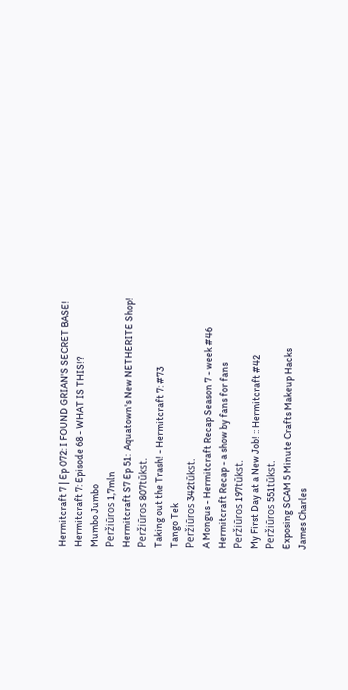Hermitcraft 7 | Ep 072: I FOUND GRIAN'S SECRET BASE!
Hermitcraft 7: Episode 68 - WHAT IS THIS!?
Mumbo Jumbo
Peržiūros 1,7mln
Hermitcraft S7 Ep 51:  Aquatown's New NETHERITE Shop!
Peržiūros 807tūkst.
Taking out the Trash! - Hermitcraft 7: #73
Tango Tek
Peržiūros 342tūkst.
A Mongus - Hermitcraft Recap Season 7 - week #46
Hermitcraft Recap - a show by fans for fans
Peržiūros 197tūkst.
My First Day at a New Job! :: Hermitcraft #42
Peržiūros 551tūkst.
Exposing SCAM 5 Minute Crafts Makeup Hacks
James Charles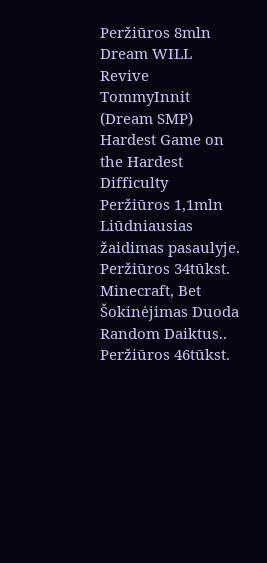Peržiūros 8mln
Dream WILL Revive TommyInnit (Dream SMP)
Hardest Game on the Hardest Difficulty
Peržiūros 1,1mln
Liūdniausias žaidimas pasaulyje.
Peržiūros 34tūkst.
Minecraft, Bet Šokinėjimas Duoda Random Daiktus..
Peržiūros 46tūkst.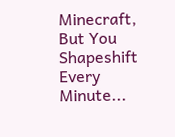Minecraft, But You Shapeshift Every Minute...